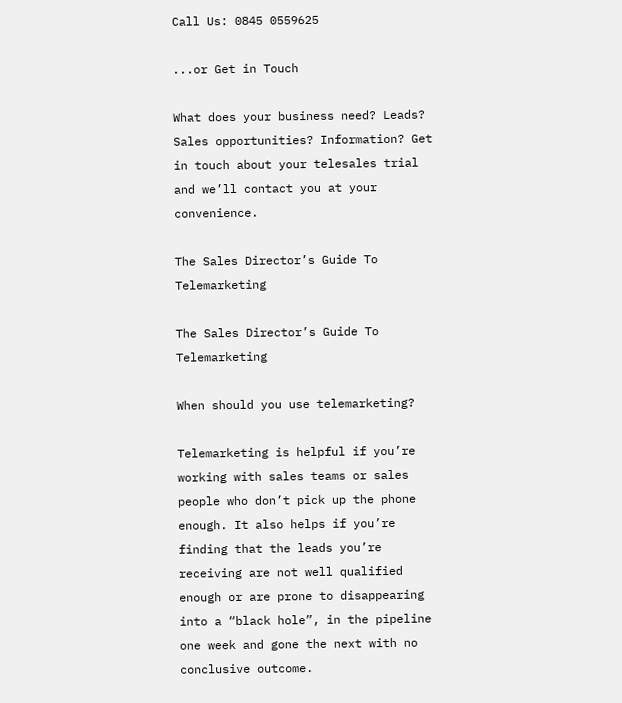Call Us: 0845 0559625

...or Get in Touch

What does your business need? Leads? Sales opportunities? Information? Get in touch about your telesales trial and we’ll contact you at your convenience.

The Sales Director’s Guide To Telemarketing

The Sales Director’s Guide To Telemarketing

When should you use telemarketing?

Telemarketing is helpful if you’re working with sales teams or sales people who don’t pick up the phone enough. It also helps if you’re finding that the leads you’re receiving are not well qualified enough or are prone to disappearing into a “black hole”, in the pipeline one week and gone the next with no conclusive outcome.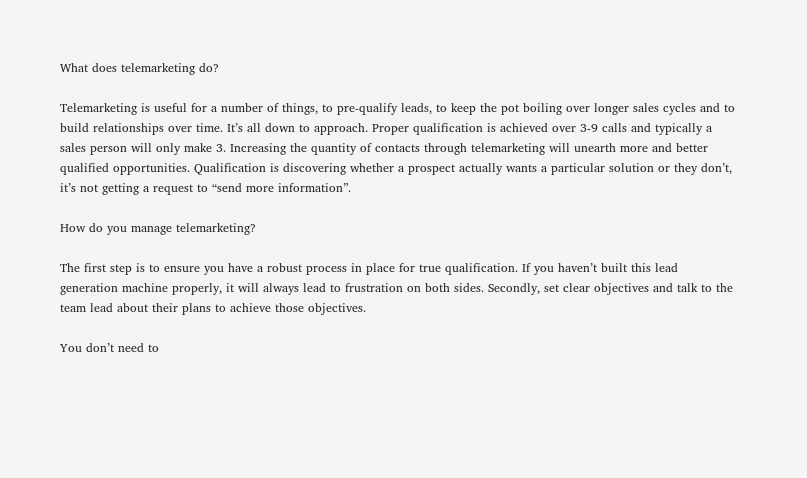What does telemarketing do?

Telemarketing is useful for a number of things, to pre-qualify leads, to keep the pot boiling over longer sales cycles and to build relationships over time. It’s all down to approach. Proper qualification is achieved over 3-9 calls and typically a sales person will only make 3. Increasing the quantity of contacts through telemarketing will unearth more and better qualified opportunities. Qualification is discovering whether a prospect actually wants a particular solution or they don’t, it’s not getting a request to “send more information”.

How do you manage telemarketing?

The first step is to ensure you have a robust process in place for true qualification. If you haven’t built this lead generation machine properly, it will always lead to frustration on both sides. Secondly, set clear objectives and talk to the team lead about their plans to achieve those objectives.

You don’t need to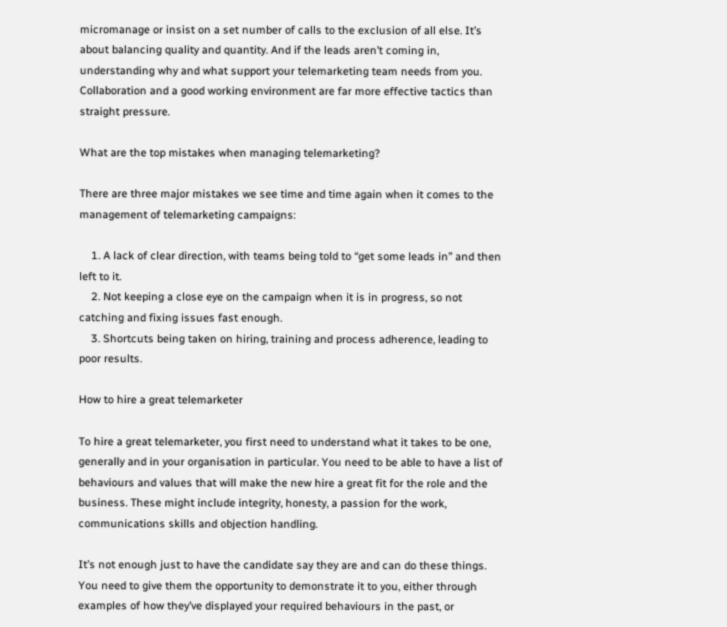micromanage or insist on a set number of calls to the exclusion of all else. It’s about balancing quality and quantity. And if the leads aren’t coming in, understanding why and what support your telemarketing team needs from you. Collaboration and a good working environment are far more effective tactics than straight pressure.

What are the top mistakes when managing telemarketing?

There are three major mistakes we see time and time again when it comes to the management of telemarketing campaigns:

    1. A lack of clear direction, with teams being told to “get some leads in” and then left to it.
    2. Not keeping a close eye on the campaign when it is in progress, so not catching and fixing issues fast enough.
    3. Shortcuts being taken on hiring, training and process adherence, leading to poor results.

How to hire a great telemarketer

To hire a great telemarketer, you first need to understand what it takes to be one, generally and in your organisation in particular. You need to be able to have a list of behaviours and values that will make the new hire a great fit for the role and the business. These might include integrity, honesty, a passion for the work, communications skills and objection handling.

It’s not enough just to have the candidate say they are and can do these things. You need to give them the opportunity to demonstrate it to you, either through examples of how they’ve displayed your required behaviours in the past, or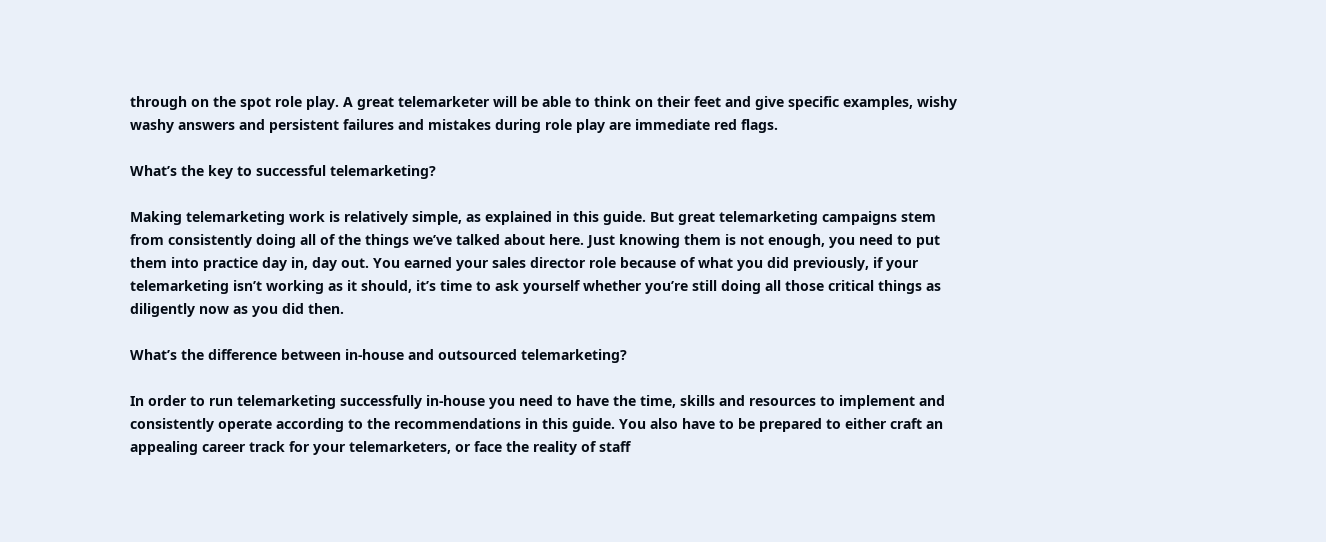through on the spot role play. A great telemarketer will be able to think on their feet and give specific examples, wishy washy answers and persistent failures and mistakes during role play are immediate red flags.

What’s the key to successful telemarketing?

Making telemarketing work is relatively simple, as explained in this guide. But great telemarketing campaigns stem from consistently doing all of the things we’ve talked about here. Just knowing them is not enough, you need to put them into practice day in, day out. You earned your sales director role because of what you did previously, if your telemarketing isn’t working as it should, it’s time to ask yourself whether you’re still doing all those critical things as diligently now as you did then.

What’s the difference between in-house and outsourced telemarketing?

In order to run telemarketing successfully in-house you need to have the time, skills and resources to implement and consistently operate according to the recommendations in this guide. You also have to be prepared to either craft an appealing career track for your telemarketers, or face the reality of staff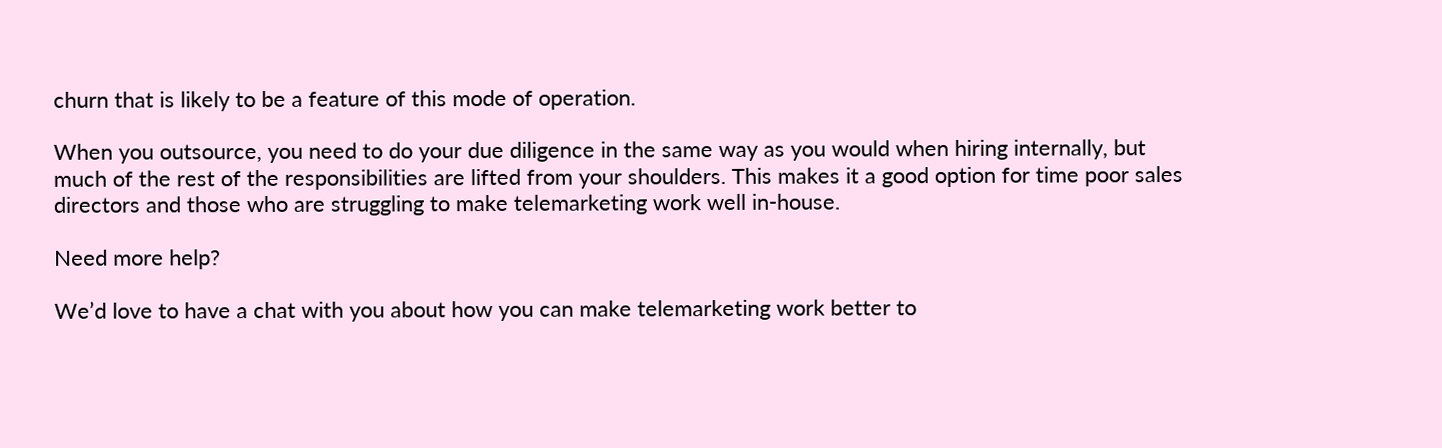churn that is likely to be a feature of this mode of operation.

When you outsource, you need to do your due diligence in the same way as you would when hiring internally, but much of the rest of the responsibilities are lifted from your shoulders. This makes it a good option for time poor sales directors and those who are struggling to make telemarketing work well in-house.

Need more help?

We’d love to have a chat with you about how you can make telemarketing work better to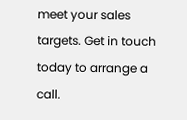meet your sales targets. Get in touch today to arrange a call.